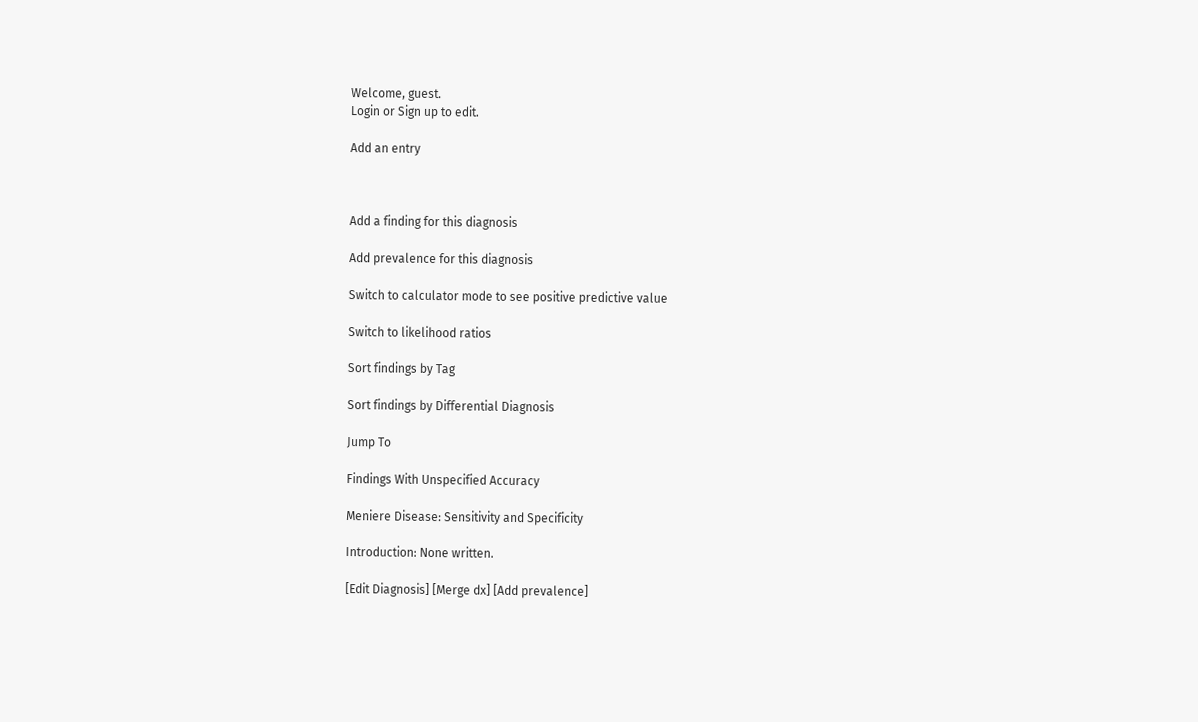Welcome, guest.
Login or Sign up to edit.

Add an entry



Add a finding for this diagnosis

Add prevalence for this diagnosis

Switch to calculator mode to see positive predictive value

Switch to likelihood ratios

Sort findings by Tag

Sort findings by Differential Diagnosis

Jump To

Findings With Unspecified Accuracy

Meniere Disease: Sensitivity and Specificity

Introduction: None written.

[Edit Diagnosis] [Merge dx] [Add prevalence]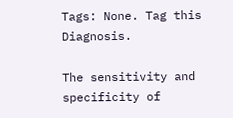Tags: None. Tag this Diagnosis.

The sensitivity and specificity of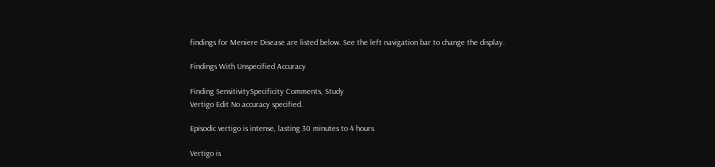findings for Meniere Disease are listed below. See the left navigation bar to change the display.

Findings With Unspecified Accuracy

Finding SensitivitySpecificity Comments, Study
Vertigo Edit No accuracy specified.

Episodic vertigo is intense, lasting 30 minutes to 4 hours

Vertigo is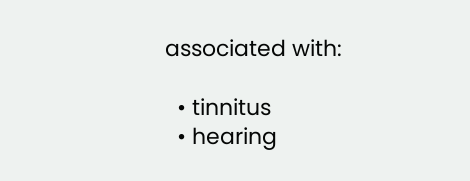associated with:

  • tinnitus
  • hearing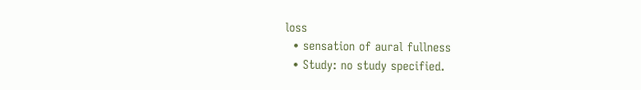loss
  • sensation of aural fullness
  • Study: no study specified.